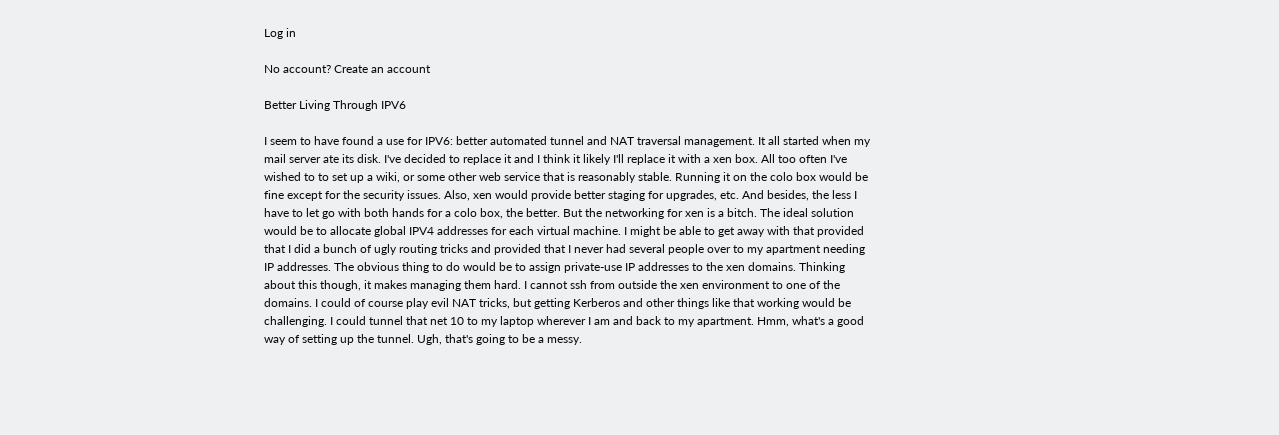Log in

No account? Create an account

Better Living Through IPV6

I seem to have found a use for IPV6: better automated tunnel and NAT traversal management. It all started when my mail server ate its disk. I've decided to replace it and I think it likely I'll replace it with a xen box. All too often I've wished to to set up a wiki, or some other web service that is reasonably stable. Running it on the colo box would be fine except for the security issues. Also, xen would provide better staging for upgrades, etc. And besides, the less I have to let go with both hands for a colo box, the better. But the networking for xen is a bitch. The ideal solution would be to allocate global IPV4 addresses for each virtual machine. I might be able to get away with that provided that I did a bunch of ugly routing tricks and provided that I never had several people over to my apartment needing IP addresses. The obvious thing to do would be to assign private-use IP addresses to the xen domains. Thinking about this though, it makes managing them hard. I cannot ssh from outside the xen environment to one of the domains. I could of course play evil NAT tricks, but getting Kerberos and other things like that working would be challenging. I could tunnel that net 10 to my laptop wherever I am and back to my apartment. Hmm, what's a good way of setting up the tunnel. Ugh, that's going to be a messy.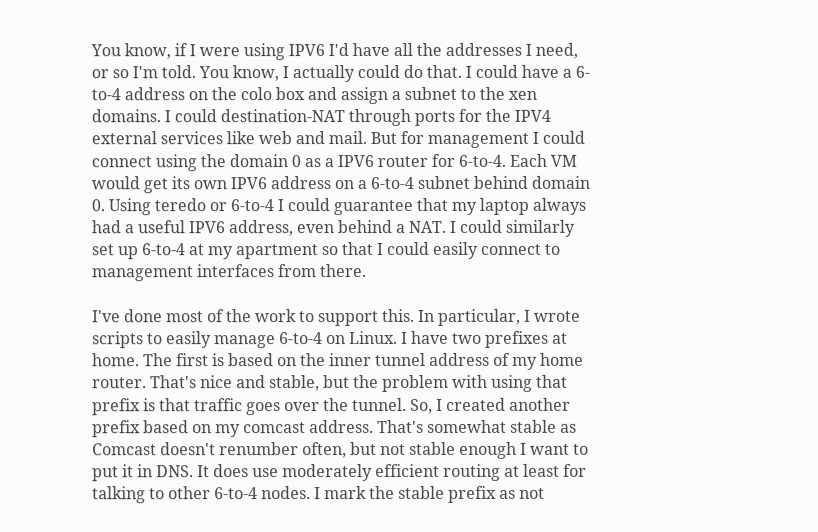You know, if I were using IPV6 I'd have all the addresses I need, or so I'm told. You know, I actually could do that. I could have a 6-to-4 address on the colo box and assign a subnet to the xen domains. I could destination-NAT through ports for the IPV4 external services like web and mail. But for management I could connect using the domain 0 as a IPV6 router for 6-to-4. Each VM would get its own IPV6 address on a 6-to-4 subnet behind domain 0. Using teredo or 6-to-4 I could guarantee that my laptop always had a useful IPV6 address, even behind a NAT. I could similarly set up 6-to-4 at my apartment so that I could easily connect to management interfaces from there.

I've done most of the work to support this. In particular, I wrote scripts to easily manage 6-to-4 on Linux. I have two prefixes at home. The first is based on the inner tunnel address of my home router. That's nice and stable, but the problem with using that prefix is that traffic goes over the tunnel. So, I created another prefix based on my comcast address. That's somewhat stable as Comcast doesn't renumber often, but not stable enough I want to put it in DNS. It does use moderately efficient routing at least for talking to other 6-to-4 nodes. I mark the stable prefix as not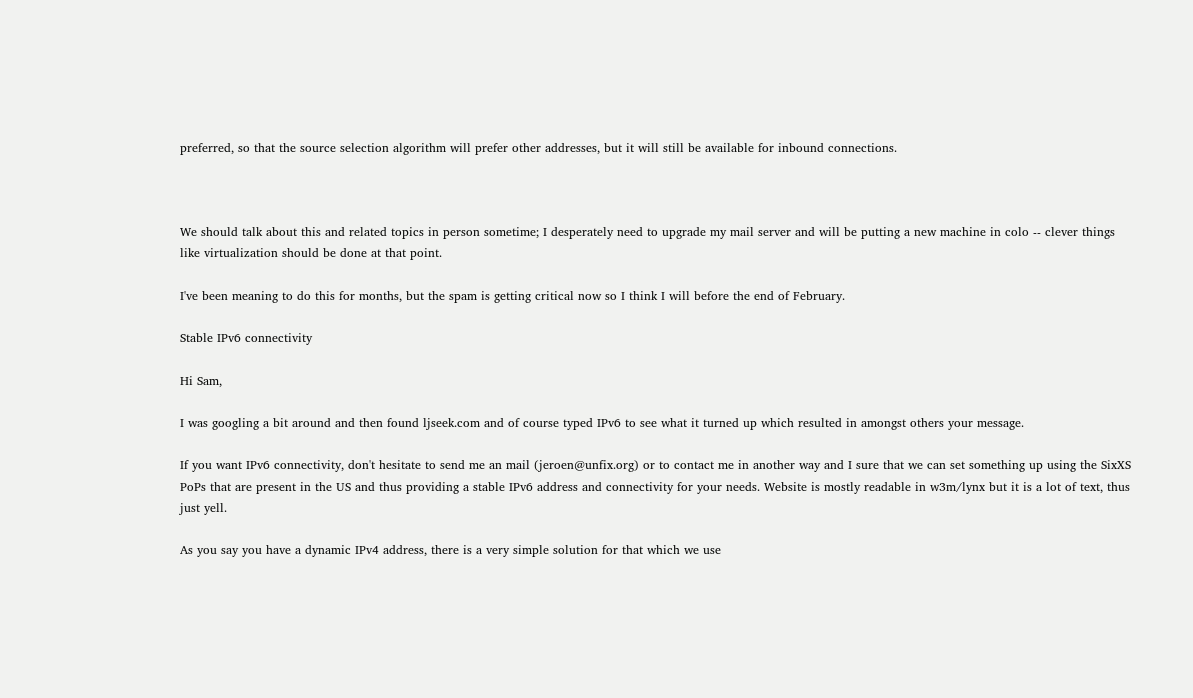preferred, so that the source selection algorithm will prefer other addresses, but it will still be available for inbound connections.



We should talk about this and related topics in person sometime; I desperately need to upgrade my mail server and will be putting a new machine in colo -- clever things like virtualization should be done at that point.

I've been meaning to do this for months, but the spam is getting critical now so I think I will before the end of February.

Stable IPv6 connectivity

Hi Sam,

I was googling a bit around and then found ljseek.com and of course typed IPv6 to see what it turned up which resulted in amongst others your message.

If you want IPv6 connectivity, don't hesitate to send me an mail (jeroen@unfix.org) or to contact me in another way and I sure that we can set something up using the SixXS PoPs that are present in the US and thus providing a stable IPv6 address and connectivity for your needs. Website is mostly readable in w3m/lynx but it is a lot of text, thus just yell.

As you say you have a dynamic IPv4 address, there is a very simple solution for that which we use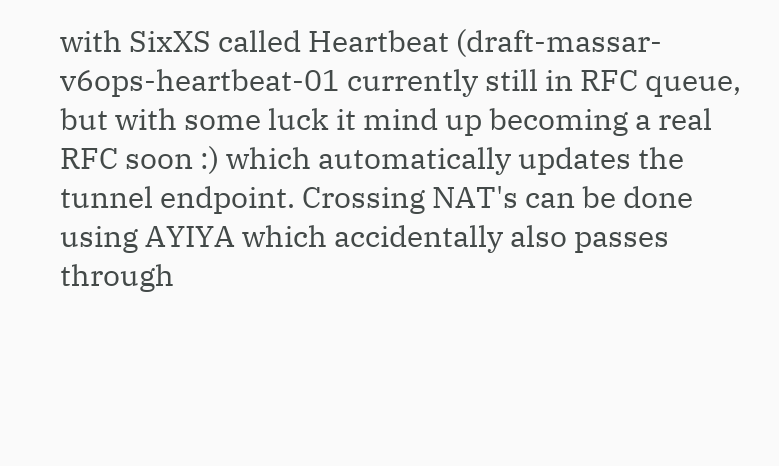with SixXS called Heartbeat (draft-massar-v6ops-heartbeat-01 currently still in RFC queue, but with some luck it mind up becoming a real RFC soon :) which automatically updates the tunnel endpoint. Crossing NAT's can be done using AYIYA which accidentally also passes through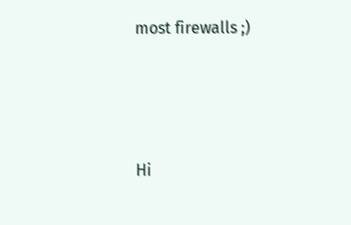most firewalls ;)




Hi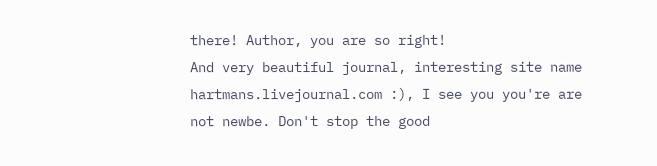there! Author, you are so right!
And very beautiful journal, interesting site name hartmans.livejournal.com :), I see you you're are not newbe. Don't stop the good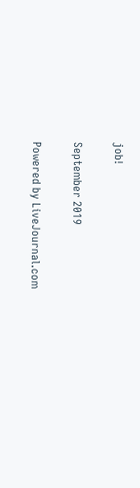job!

September 2019

Powered by LiveJournal.com